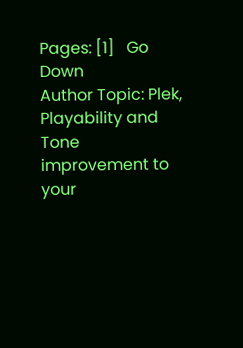Pages: [1]   Go Down
Author Topic: Plek, Playability and Tone improvement to your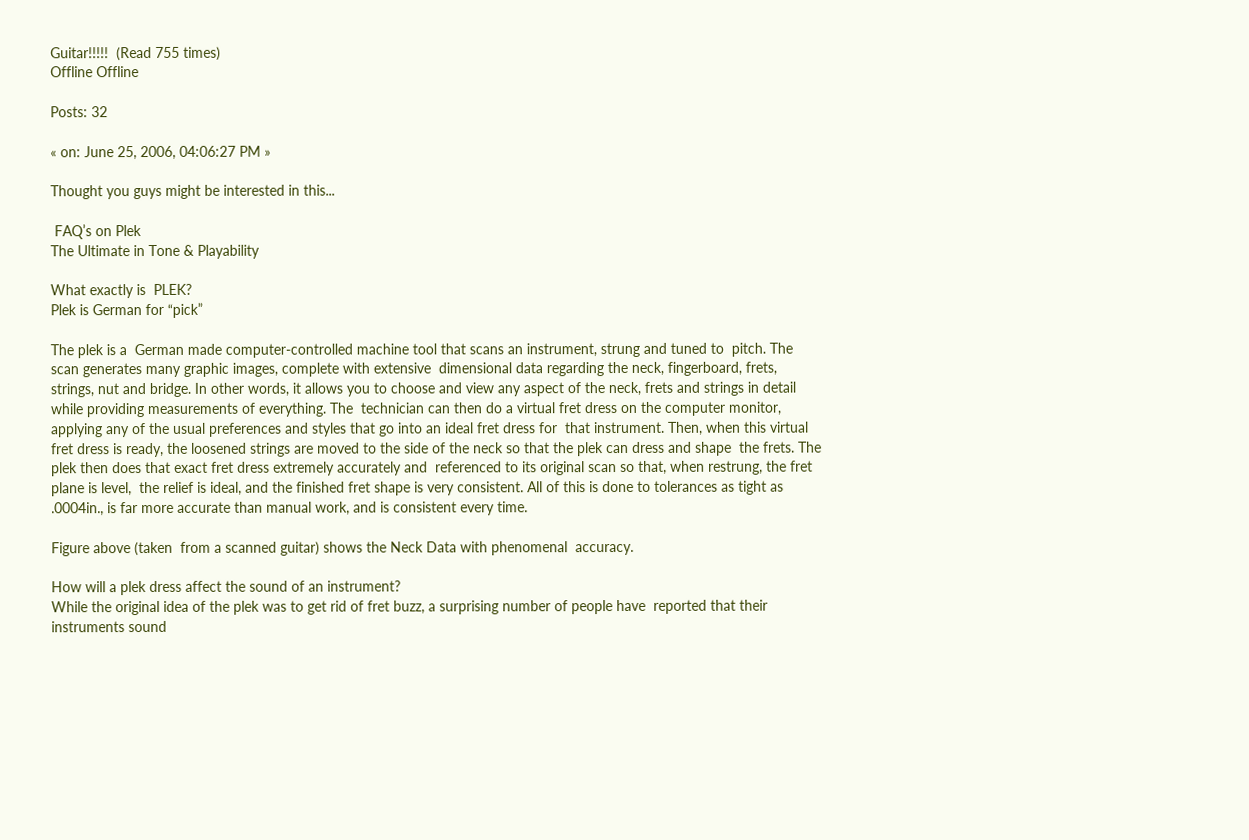Guitar!!!!!  (Read 755 times)
Offline Offline

Posts: 32

« on: June 25, 2006, 04:06:27 PM »

Thought you guys might be interested in this...

 FAQ’s on Plek
The Ultimate in Tone & Playability

What exactly is  PLEK?
Plek is German for “pick”

The plek is a  German made computer-controlled machine tool that scans an instrument, strung and tuned to  pitch. The scan generates many graphic images, complete with extensive  dimensional data regarding the neck, fingerboard, frets, strings, nut and bridge. In other words, it allows you to choose and view any aspect of the neck, frets and strings in detail while providing measurements of everything. The  technician can then do a virtual fret dress on the computer monitor, applying any of the usual preferences and styles that go into an ideal fret dress for  that instrument. Then, when this virtual fret dress is ready, the loosened strings are moved to the side of the neck so that the plek can dress and shape  the frets. The plek then does that exact fret dress extremely accurately and  referenced to its original scan so that, when restrung, the fret plane is level,  the relief is ideal, and the finished fret shape is very consistent. All of this is done to tolerances as tight as .0004in., is far more accurate than manual work, and is consistent every time.

Figure above (taken  from a scanned guitar) shows the Neck Data with phenomenal  accuracy.

How will a plek dress affect the sound of an instrument?
While the original idea of the plek was to get rid of fret buzz, a surprising number of people have  reported that their instruments sound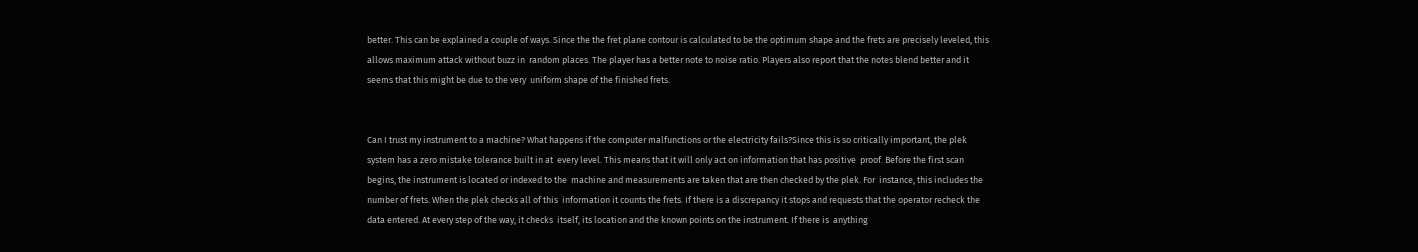better. This can be explained a couple of ways. Since the the fret plane contour is calculated to be the optimum shape and the frets are precisely leveled, this allows maximum attack without buzz in  random places. The player has a better note to noise ratio. Players also report that the notes blend better and it seems that this might be due to the very  uniform shape of the finished frets.


Can I trust my instrument to a machine? What happens if the computer malfunctions or the electricity fails?Since this is so critically important, the plek system has a zero mistake tolerance built in at  every level. This means that it will only act on information that has positive  proof. Before the first scan begins, the instrument is located or indexed to the  machine and measurements are taken that are then checked by the plek. For  instance, this includes the number of frets. When the plek checks all of this  information it counts the frets. If there is a discrepancy it stops and requests that the operator recheck the data entered. At every step of the way, it checks  itself, its location and the known points on the instrument. If there is  anything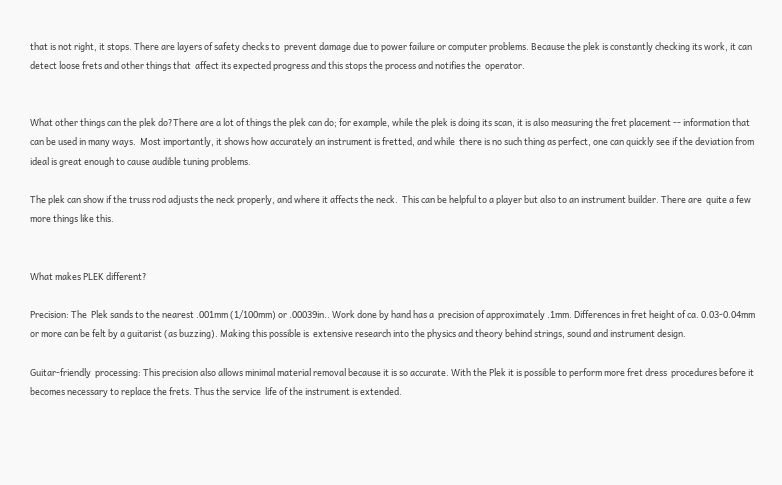that is not right, it stops. There are layers of safety checks to  prevent damage due to power failure or computer problems. Because the plek is constantly checking its work, it can detect loose frets and other things that  affect its expected progress and this stops the process and notifies the  operator.


What other things can the plek do?There are a lot of things the plek can do; for example, while the plek is doing its scan, it is also measuring the fret placement -- information that can be used in many ways.  Most importantly, it shows how accurately an instrument is fretted, and while  there is no such thing as perfect, one can quickly see if the deviation from ideal is great enough to cause audible tuning problems.

The plek can show if the truss rod adjusts the neck properly, and where it affects the neck.  This can be helpful to a player but also to an instrument builder. There are  quite a few more things like this.


What makes PLEK different?

Precision: The  Plek sands to the nearest .001mm (1/100mm) or .00039in.. Work done by hand has a  precision of approximately .1mm. Differences in fret height of ca. 0.03-0.04mm  or more can be felt by a guitarist (as buzzing). Making this possible is  extensive research into the physics and theory behind strings, sound and instrument design.

Guitar-friendly  processing: This precision also allows minimal material removal because it is so accurate. With the Plek it is possible to perform more fret dress  procedures before it becomes necessary to replace the frets. Thus the service  life of the instrument is extended.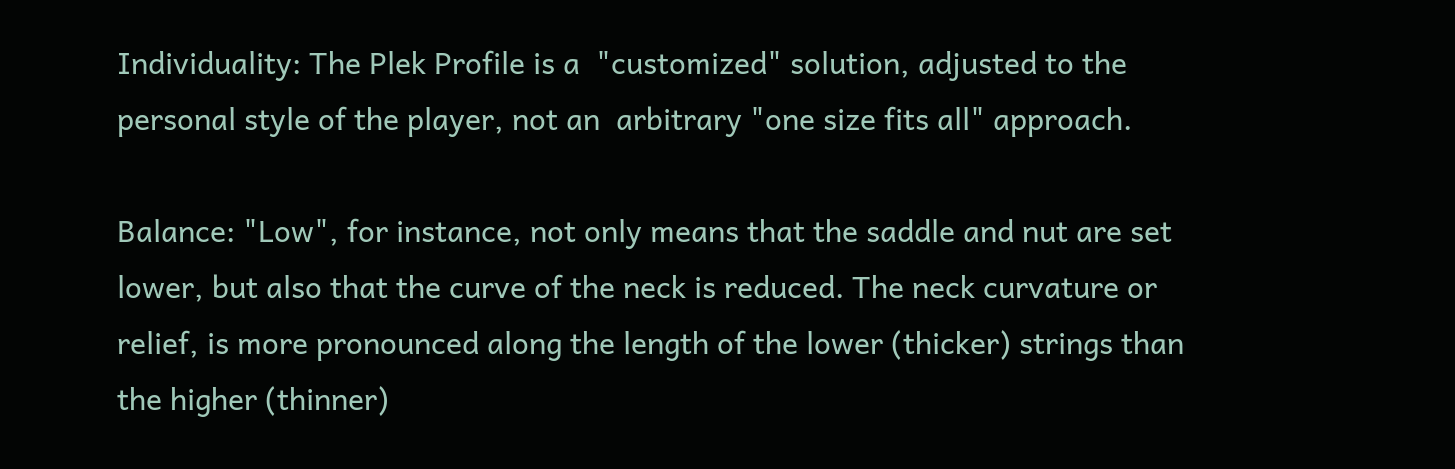Individuality: The Plek Profile is a  "customized" solution, adjusted to the personal style of the player, not an  arbitrary "one size fits all" approach.

Balance: "Low", for instance, not only means that the saddle and nut are set lower, but also that the curve of the neck is reduced. The neck curvature or relief, is more pronounced along the length of the lower (thicker) strings than the higher (thinner)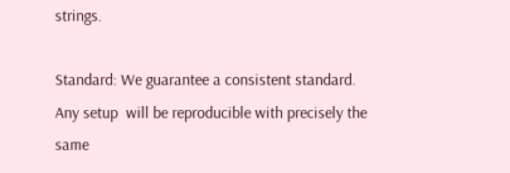strings.

Standard: We guarantee a consistent standard. Any setup  will be reproducible with precisely the same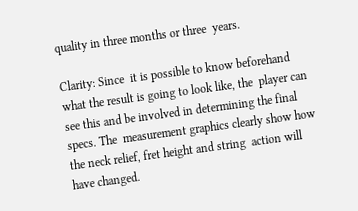quality in three months or three  years.

Clarity: Since  it is possible to know beforehand what the result is going to look like, the  player can see this and be involved in determining the final specs. The  measurement graphics clearly show how the neck relief, fret height and string  action will have changed.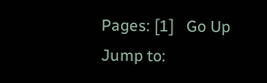Pages: [1]   Go Up
Jump to: